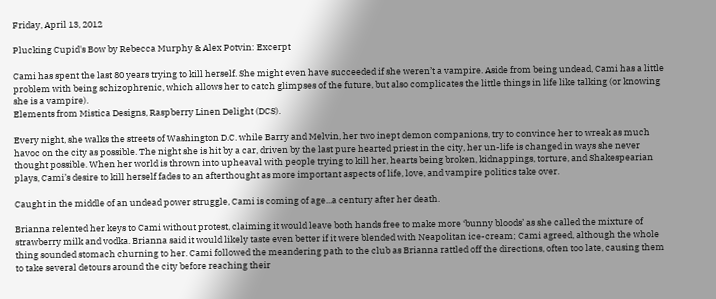Friday, April 13, 2012

Plucking Cupid's Bow by Rebecca Murphy & Alex Potvin: Excerpt

Cami has spent the last 80 years trying to kill herself. She might even have succeeded if she weren’t a vampire. Aside from being undead, Cami has a little problem with being schizophrenic, which allows her to catch glimpses of the future, but also complicates the little things in life like talking (or knowing she is a vampire).
Elements from Mistica Designs, Raspberry Linen Delight (DCS).

Every night, she walks the streets of Washington D.C. while Barry and Melvin, her two inept demon companions, try to convince her to wreak as much havoc on the city as possible. The night she is hit by a car, driven by the last pure hearted priest in the city, her un-life is changed in ways she never thought possible. When her world is thrown into upheaval with people trying to kill her, hearts being broken, kidnappings, torture, and Shakespearian plays, Cami’s desire to kill herself fades to an afterthought as more important aspects of life, love, and vampire politics take over.

Caught in the middle of an undead power struggle, Cami is coming of age...a century after her death.

Brianna relented her keys to Cami without protest, claiming it would leave both hands free to make more ‘bunny bloods’ as she called the mixture of strawberry milk and vodka. Brianna said it would likely taste even better if it were blended with Neapolitan ice-cream; Cami agreed, although the whole thing sounded stomach churning to her. Cami followed the meandering path to the club as Brianna rattled off the directions, often too late, causing them to take several detours around the city before reaching their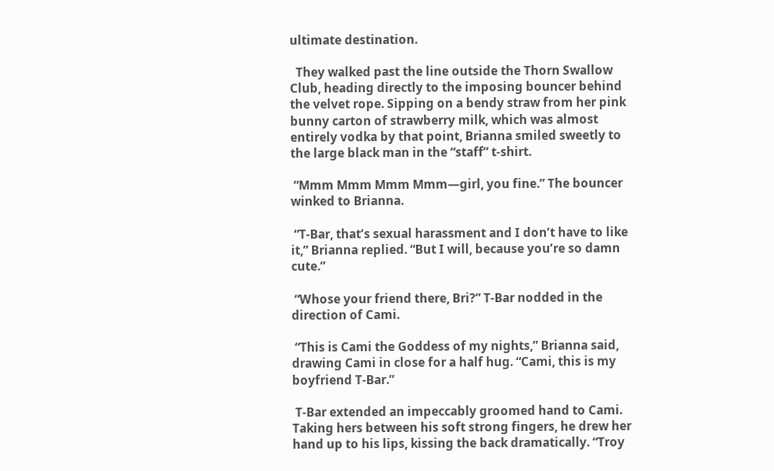ultimate destination.

  They walked past the line outside the Thorn Swallow Club, heading directly to the imposing bouncer behind the velvet rope. Sipping on a bendy straw from her pink bunny carton of strawberry milk, which was almost entirely vodka by that point, Brianna smiled sweetly to the large black man in the “staff” t-shirt.

 “Mmm Mmm Mmm Mmm—girl, you fine.” The bouncer winked to Brianna.

 “T-Bar, that’s sexual harassment and I don’t have to like it,” Brianna replied. “But I will, because you’re so damn cute.”

 “Whose your friend there, Bri?” T-Bar nodded in the direction of Cami.

 “This is Cami the Goddess of my nights,” Brianna said, drawing Cami in close for a half hug. “Cami, this is my boyfriend T-Bar.”

 T-Bar extended an impeccably groomed hand to Cami. Taking hers between his soft strong fingers, he drew her hand up to his lips, kissing the back dramatically. “Troy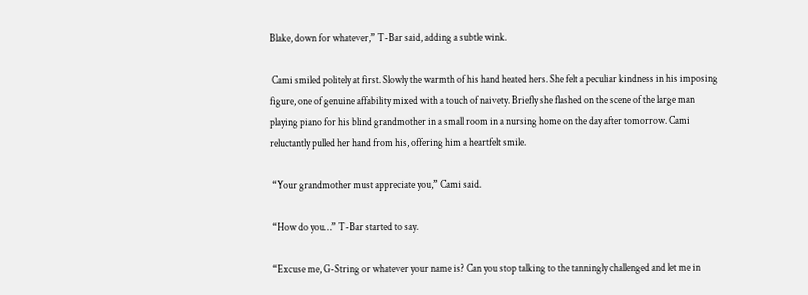Blake, down for whatever,” T-Bar said, adding a subtle wink.

 Cami smiled politely at first. Slowly the warmth of his hand heated hers. She felt a peculiar kindness in his imposing figure, one of genuine affability mixed with a touch of naivety. Briefly she flashed on the scene of the large man playing piano for his blind grandmother in a small room in a nursing home on the day after tomorrow. Cami reluctantly pulled her hand from his, offering him a heartfelt smile.

 “Your grandmother must appreciate you,” Cami said.

 “How do you…” T-Bar started to say.

 “Excuse me, G-String or whatever your name is? Can you stop talking to the tanningly challenged and let me in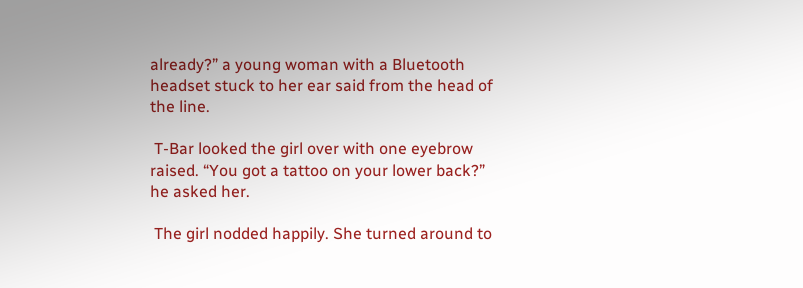already?” a young woman with a Bluetooth headset stuck to her ear said from the head of the line.

 T-Bar looked the girl over with one eyebrow raised. “You got a tattoo on your lower back?” he asked her.

 The girl nodded happily. She turned around to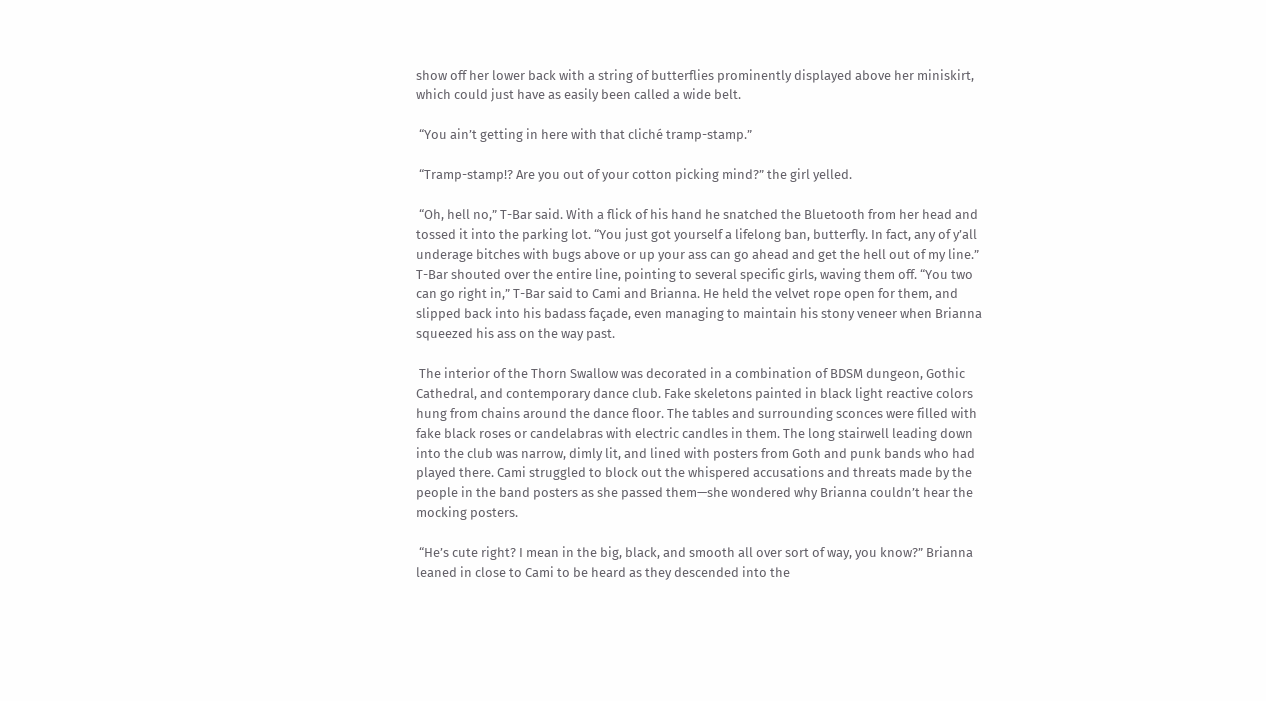show off her lower back with a string of butterflies prominently displayed above her miniskirt, which could just have as easily been called a wide belt.

 “You ain’t getting in here with that cliché tramp-stamp.”

 “Tramp-stamp!? Are you out of your cotton picking mind?” the girl yelled.

 “Oh, hell no,” T-Bar said. With a flick of his hand he snatched the Bluetooth from her head and tossed it into the parking lot. “You just got yourself a lifelong ban, butterfly. In fact, any of y’all underage bitches with bugs above or up your ass can go ahead and get the hell out of my line.” T-Bar shouted over the entire line, pointing to several specific girls, waving them off. “You two can go right in,” T-Bar said to Cami and Brianna. He held the velvet rope open for them, and slipped back into his badass façade, even managing to maintain his stony veneer when Brianna squeezed his ass on the way past.

 The interior of the Thorn Swallow was decorated in a combination of BDSM dungeon, Gothic Cathedral, and contemporary dance club. Fake skeletons painted in black light reactive colors hung from chains around the dance floor. The tables and surrounding sconces were filled with fake black roses or candelabras with electric candles in them. The long stairwell leading down into the club was narrow, dimly lit, and lined with posters from Goth and punk bands who had played there. Cami struggled to block out the whispered accusations and threats made by the people in the band posters as she passed them—she wondered why Brianna couldn’t hear the mocking posters.

 “He’s cute right? I mean in the big, black, and smooth all over sort of way, you know?” Brianna leaned in close to Cami to be heard as they descended into the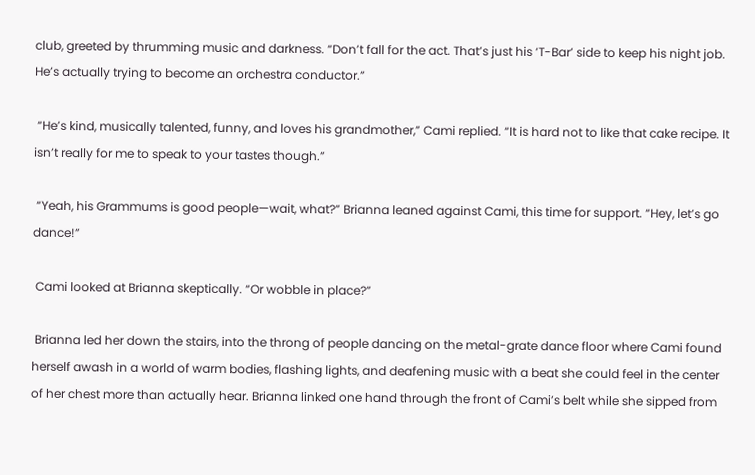club, greeted by thrumming music and darkness. “Don’t fall for the act. That’s just his ‘T-Bar’ side to keep his night job. He’s actually trying to become an orchestra conductor.”

 “He’s kind, musically talented, funny, and loves his grandmother,” Cami replied. “It is hard not to like that cake recipe. It isn’t really for me to speak to your tastes though.”

 “Yeah, his Grammums is good people—wait, what?” Brianna leaned against Cami, this time for support. “Hey, let’s go dance!”

 Cami looked at Brianna skeptically. “Or wobble in place?”

 Brianna led her down the stairs, into the throng of people dancing on the metal-grate dance floor where Cami found herself awash in a world of warm bodies, flashing lights, and deafening music with a beat she could feel in the center of her chest more than actually hear. Brianna linked one hand through the front of Cami’s belt while she sipped from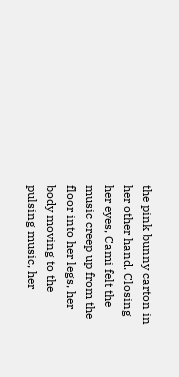the pink bunny carton in her other hand. Closing her eyes, Cami felt the music creep up from the floor into her legs, her body moving to the pulsing music, her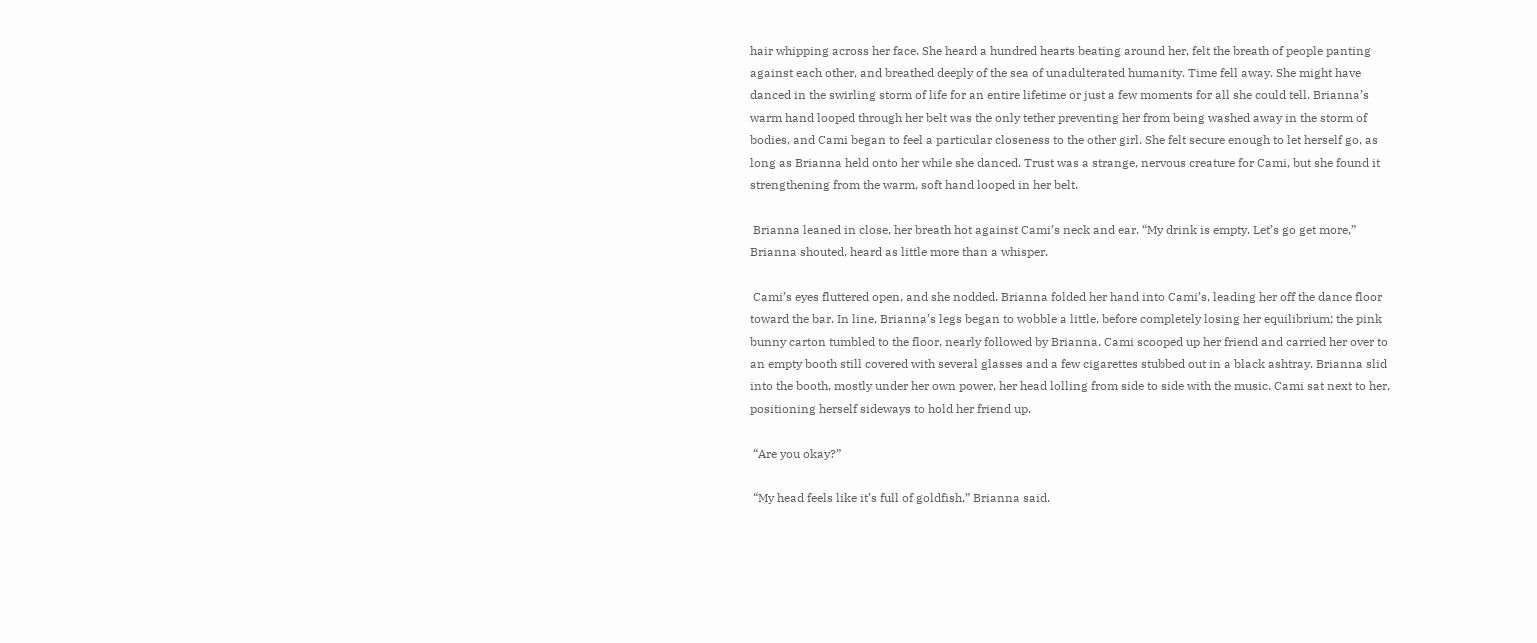hair whipping across her face. She heard a hundred hearts beating around her, felt the breath of people panting against each other, and breathed deeply of the sea of unadulterated humanity. Time fell away. She might have danced in the swirling storm of life for an entire lifetime or just a few moments for all she could tell. Brianna’s warm hand looped through her belt was the only tether preventing her from being washed away in the storm of bodies, and Cami began to feel a particular closeness to the other girl. She felt secure enough to let herself go, as long as Brianna held onto her while she danced. Trust was a strange, nervous creature for Cami, but she found it strengthening from the warm, soft hand looped in her belt.

 Brianna leaned in close, her breath hot against Cami’s neck and ear. “My drink is empty. Let’s go get more,” Brianna shouted, heard as little more than a whisper.

 Cami’s eyes fluttered open, and she nodded. Brianna folded her hand into Cami’s, leading her off the dance floor toward the bar. In line, Brianna’s legs began to wobble a little, before completely losing her equilibrium; the pink bunny carton tumbled to the floor, nearly followed by Brianna. Cami scooped up her friend and carried her over to an empty booth still covered with several glasses and a few cigarettes stubbed out in a black ashtray. Brianna slid into the booth, mostly under her own power, her head lolling from side to side with the music. Cami sat next to her, positioning herself sideways to hold her friend up.

 “Are you okay?”

 “My head feels like it’s full of goldfish,” Brianna said.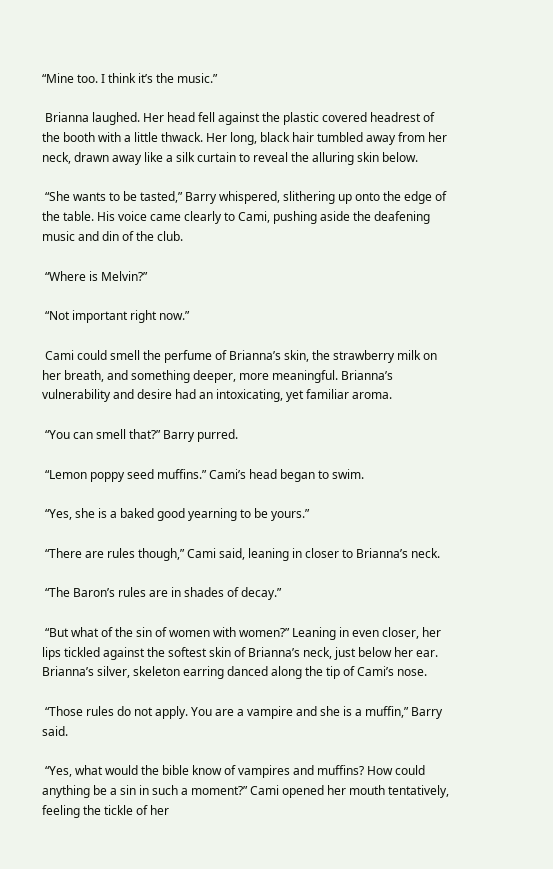“Mine too. I think it’s the music.”

 Brianna laughed. Her head fell against the plastic covered headrest of the booth with a little thwack. Her long, black hair tumbled away from her neck, drawn away like a silk curtain to reveal the alluring skin below.

 “She wants to be tasted,” Barry whispered, slithering up onto the edge of the table. His voice came clearly to Cami, pushing aside the deafening music and din of the club.

 “Where is Melvin?”

 “Not important right now.”

 Cami could smell the perfume of Brianna’s skin, the strawberry milk on her breath, and something deeper, more meaningful. Brianna’s vulnerability and desire had an intoxicating, yet familiar aroma.

 “You can smell that?” Barry purred.

 “Lemon poppy seed muffins.” Cami’s head began to swim.

 “Yes, she is a baked good yearning to be yours.”

 “There are rules though,” Cami said, leaning in closer to Brianna’s neck.

 “The Baron’s rules are in shades of decay.”

 “But what of the sin of women with women?” Leaning in even closer, her lips tickled against the softest skin of Brianna’s neck, just below her ear. Brianna’s silver, skeleton earring danced along the tip of Cami’s nose.

 “Those rules do not apply. You are a vampire and she is a muffin,” Barry said.

 “Yes, what would the bible know of vampires and muffins? How could anything be a sin in such a moment?” Cami opened her mouth tentatively, feeling the tickle of her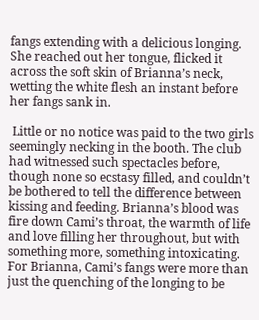fangs extending with a delicious longing. She reached out her tongue, flicked it across the soft skin of Brianna’s neck, wetting the white flesh an instant before her fangs sank in.

 Little or no notice was paid to the two girls seemingly necking in the booth. The club had witnessed such spectacles before, though none so ecstasy filled, and couldn’t be bothered to tell the difference between kissing and feeding. Brianna’s blood was fire down Cami’s throat, the warmth of life and love filling her throughout, but with something more, something intoxicating. For Brianna, Cami’s fangs were more than just the quenching of the longing to be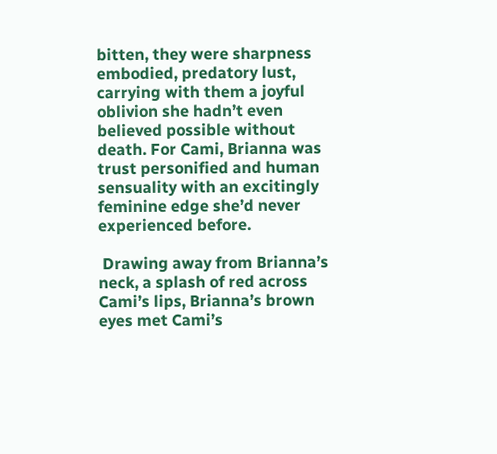bitten, they were sharpness embodied, predatory lust, carrying with them a joyful oblivion she hadn’t even believed possible without death. For Cami, Brianna was trust personified and human sensuality with an excitingly feminine edge she’d never experienced before.

 Drawing away from Brianna’s neck, a splash of red across Cami’s lips, Brianna’s brown eyes met Cami’s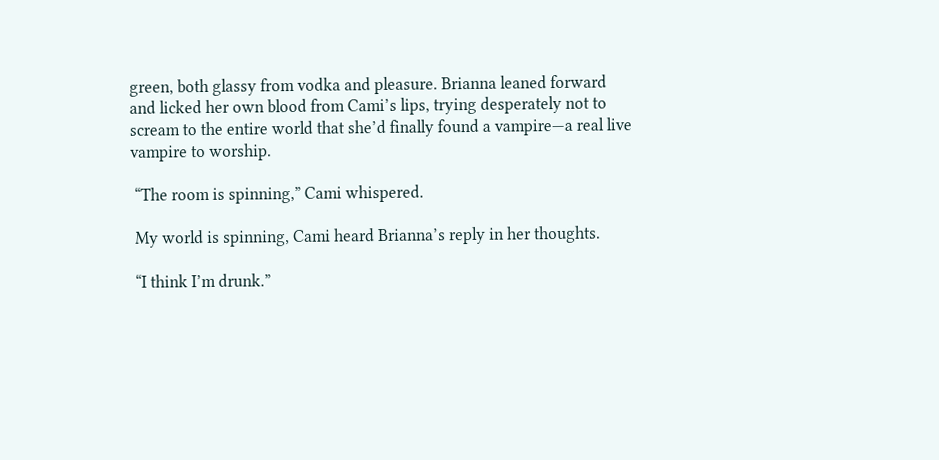green, both glassy from vodka and pleasure. Brianna leaned forward and licked her own blood from Cami’s lips, trying desperately not to scream to the entire world that she’d finally found a vampire—a real live vampire to worship.

 “The room is spinning,” Cami whispered.

 My world is spinning, Cami heard Brianna’s reply in her thoughts.

 “I think I’m drunk.”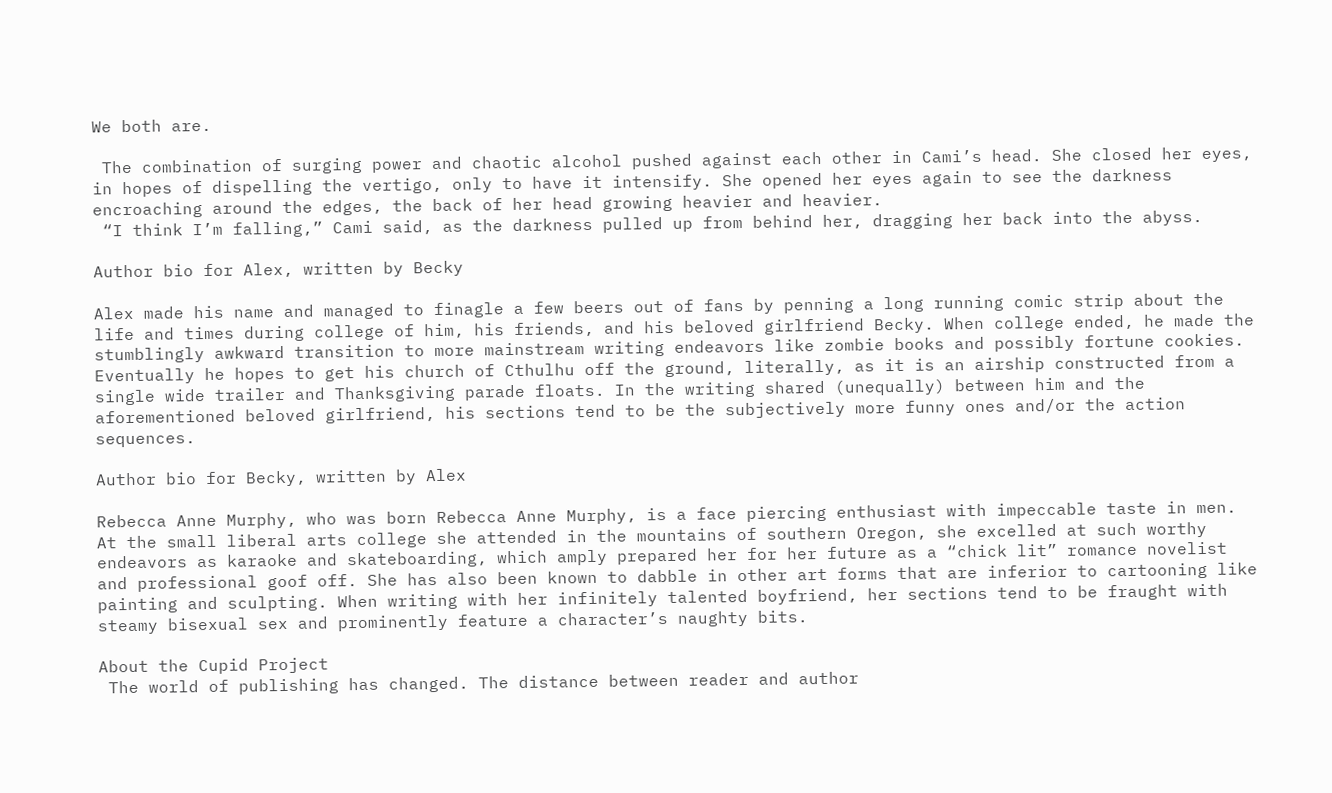We both are.

 The combination of surging power and chaotic alcohol pushed against each other in Cami’s head. She closed her eyes, in hopes of dispelling the vertigo, only to have it intensify. She opened her eyes again to see the darkness encroaching around the edges, the back of her head growing heavier and heavier.
 “I think I’m falling,” Cami said, as the darkness pulled up from behind her, dragging her back into the abyss.

Author bio for Alex, written by Becky

Alex made his name and managed to finagle a few beers out of fans by penning a long running comic strip about the life and times during college of him, his friends, and his beloved girlfriend Becky. When college ended, he made the stumblingly awkward transition to more mainstream writing endeavors like zombie books and possibly fortune cookies. Eventually he hopes to get his church of Cthulhu off the ground, literally, as it is an airship constructed from a single wide trailer and Thanksgiving parade floats. In the writing shared (unequally) between him and the aforementioned beloved girlfriend, his sections tend to be the subjectively more funny ones and/or the action sequences.

Author bio for Becky, written by Alex

Rebecca Anne Murphy, who was born Rebecca Anne Murphy, is a face piercing enthusiast with impeccable taste in men. At the small liberal arts college she attended in the mountains of southern Oregon, she excelled at such worthy endeavors as karaoke and skateboarding, which amply prepared her for her future as a “chick lit” romance novelist and professional goof off. She has also been known to dabble in other art forms that are inferior to cartooning like painting and sculpting. When writing with her infinitely talented boyfriend, her sections tend to be fraught with steamy bisexual sex and prominently feature a character’s naughty bits.

About the Cupid Project
 The world of publishing has changed. The distance between reader and author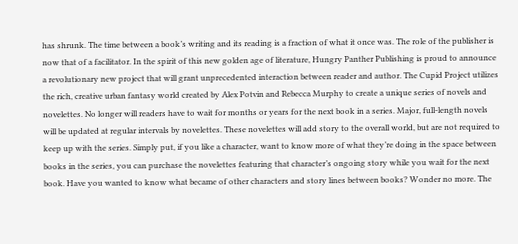has shrunk. The time between a book’s writing and its reading is a fraction of what it once was. The role of the publisher is now that of a facilitator. In the spirit of this new golden age of literature, Hungry Panther Publishing is proud to announce a revolutionary new project that will grant unprecedented interaction between reader and author. The Cupid Project utilizes the rich, creative urban fantasy world created by Alex Potvin and Rebecca Murphy to create a unique series of novels and novelettes. No longer will readers have to wait for months or years for the next book in a series. Major, full-length novels will be updated at regular intervals by novelettes. These novelettes will add story to the overall world, but are not required to keep up with the series. Simply put, if you like a character, want to know more of what they’re doing in the space between books in the series, you can purchase the novelettes featuring that character’s ongoing story while you wait for the next book. Have you wanted to know what became of other characters and story lines between books? Wonder no more. The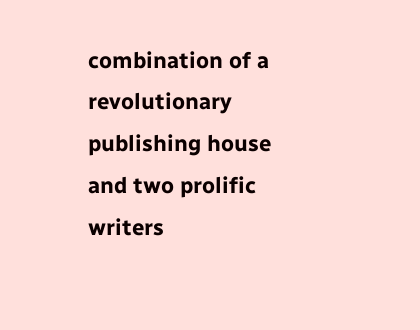combination of a revolutionary publishing house and two prolific writers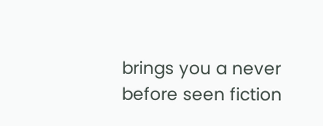brings you a never before seen fiction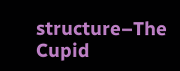structure–The Cupid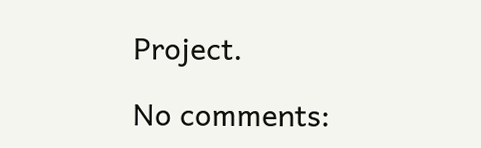Project.

No comments: